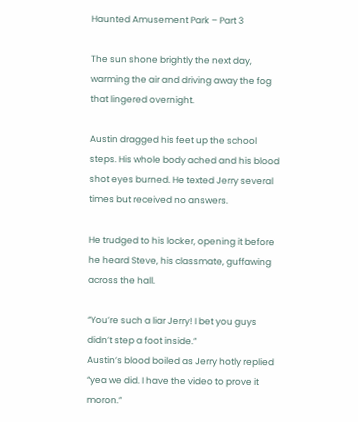Haunted Amusement Park – Part 3

The sun shone brightly the next day, warming the air and driving away the fog that lingered overnight.

Austin dragged his feet up the school steps. His whole body ached and his blood shot eyes burned. He texted Jerry several times but received no answers.

He trudged to his locker, opening it before he heard Steve, his classmate, guffawing across the hall.

“You’re such a liar Jerry! I bet you guys didn’t step a foot inside.”
Austin’s blood boiled as Jerry hotly replied “yea we did. I have the video to prove it moron.”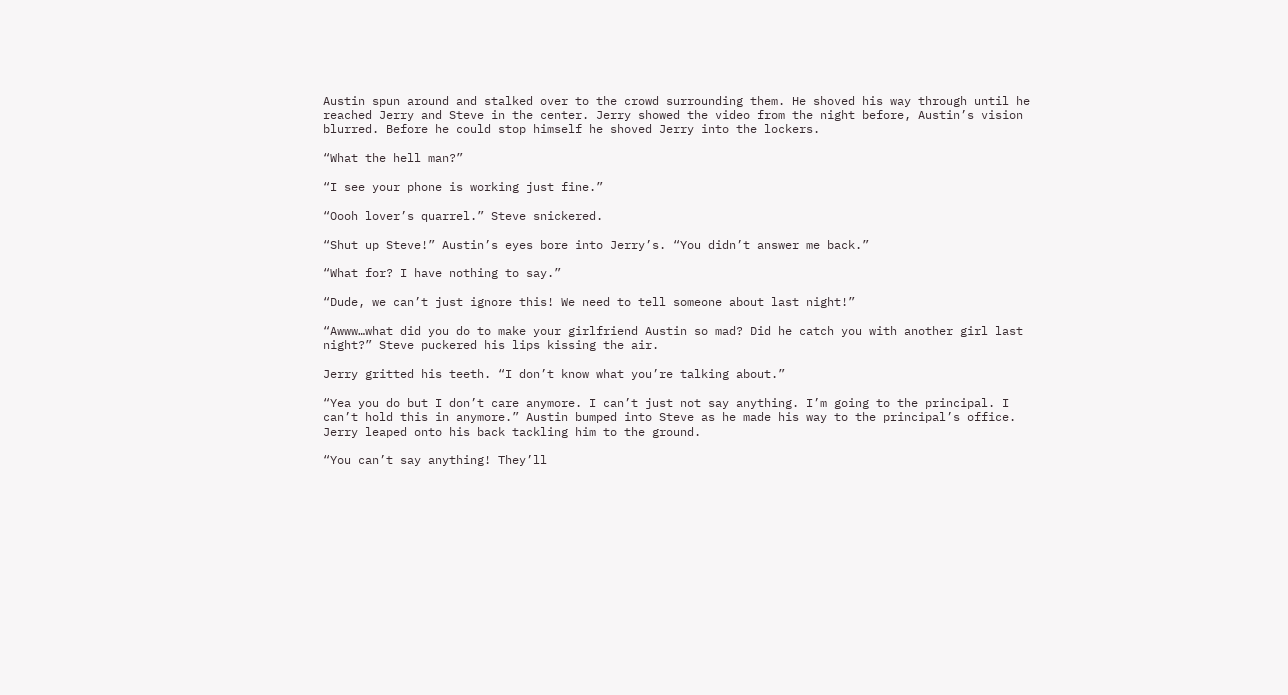Austin spun around and stalked over to the crowd surrounding them. He shoved his way through until he reached Jerry and Steve in the center. Jerry showed the video from the night before, Austin’s vision blurred. Before he could stop himself he shoved Jerry into the lockers.

“What the hell man?”

“I see your phone is working just fine.”

“Oooh lover’s quarrel.” Steve snickered.

“Shut up Steve!” Austin’s eyes bore into Jerry’s. “You didn’t answer me back.”

“What for? I have nothing to say.”

“Dude, we can’t just ignore this! We need to tell someone about last night!”

“Awww…what did you do to make your girlfriend Austin so mad? Did he catch you with another girl last night?” Steve puckered his lips kissing the air.

Jerry gritted his teeth. “I don’t know what you’re talking about.”

“Yea you do but I don’t care anymore. I can’t just not say anything. I’m going to the principal. I can’t hold this in anymore.” Austin bumped into Steve as he made his way to the principal’s office. Jerry leaped onto his back tackling him to the ground.

“You can’t say anything! They’ll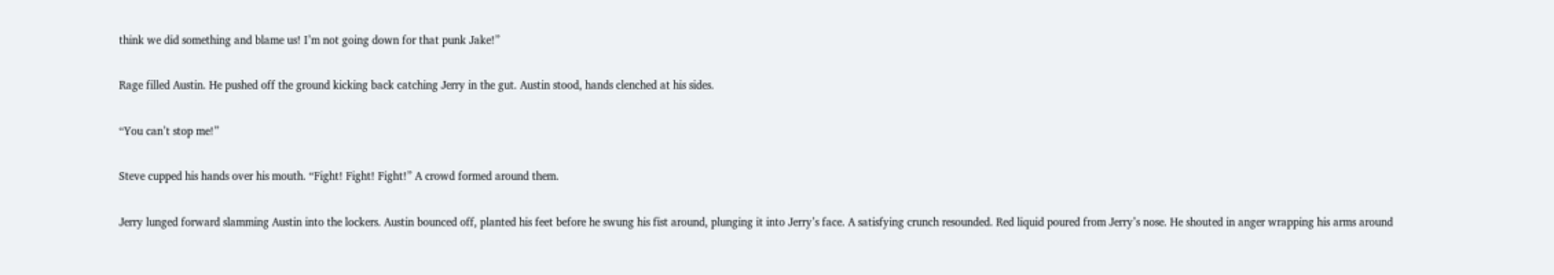think we did something and blame us! I’m not going down for that punk Jake!”

Rage filled Austin. He pushed off the ground kicking back catching Jerry in the gut. Austin stood, hands clenched at his sides.

“You can’t stop me!”

Steve cupped his hands over his mouth. “Fight! Fight! Fight!” A crowd formed around them.

Jerry lunged forward slamming Austin into the lockers. Austin bounced off, planted his feet before he swung his fist around, plunging it into Jerry’s face. A satisfying crunch resounded. Red liquid poured from Jerry’s nose. He shouted in anger wrapping his arms around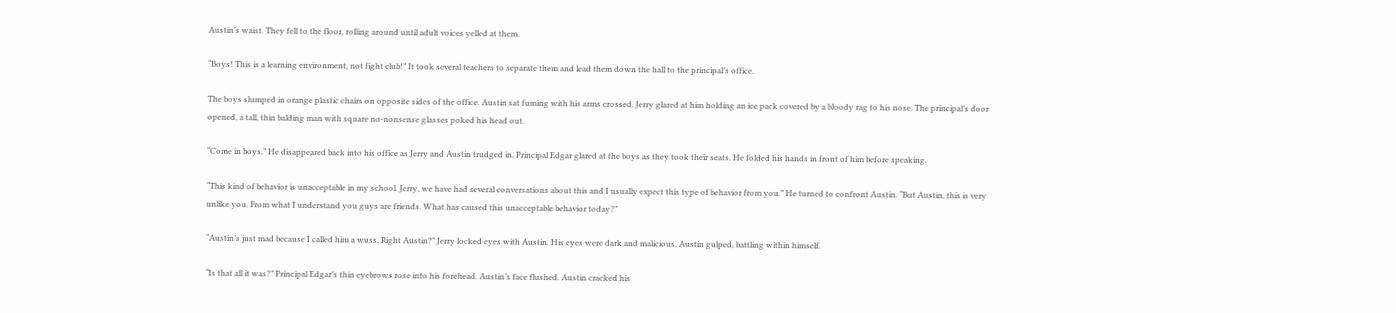Austin’s waist. They fell to the floor, rolling around until adult voices yelled at them.

“Boys! This is a learning environment, not fight club!” It took several teachers to separate them and lead them down the hall to the principal’s office.

The boys slumped in orange plastic chairs on opposite sides of the office. Austin sat fuming with his arms crossed. Jerry glared at him holding an ice pack covered by a bloody rag to his nose. The principal’s door opened, a tall, thin balding man with square no-nonsense glasses poked his head out.

“Come in boys.” He disappeared back into his office as Jerry and Austin trudged in. Principal Edgar glared at the boys as they took their seats. He folded his hands in front of him before speaking.

“This kind of behavior is unacceptable in my school. Jerry, we have had several conversations about this and I usually expect this type of behavior from you.” He turned to confront Austin. “But Austin, this is very unlike you. From what I understand you guys are friends. What has caused this unacceptable behavior today?”

“Austin’s just mad because I called him a wuss. Right Austin?” Jerry locked eyes with Austin. His eyes were dark and malicious. Austin gulped, battling within himself.

“Is that all it was?” Principal Edgar’s thin eyebrows rose into his forehead. Austin’s face flushed. Austin cracked his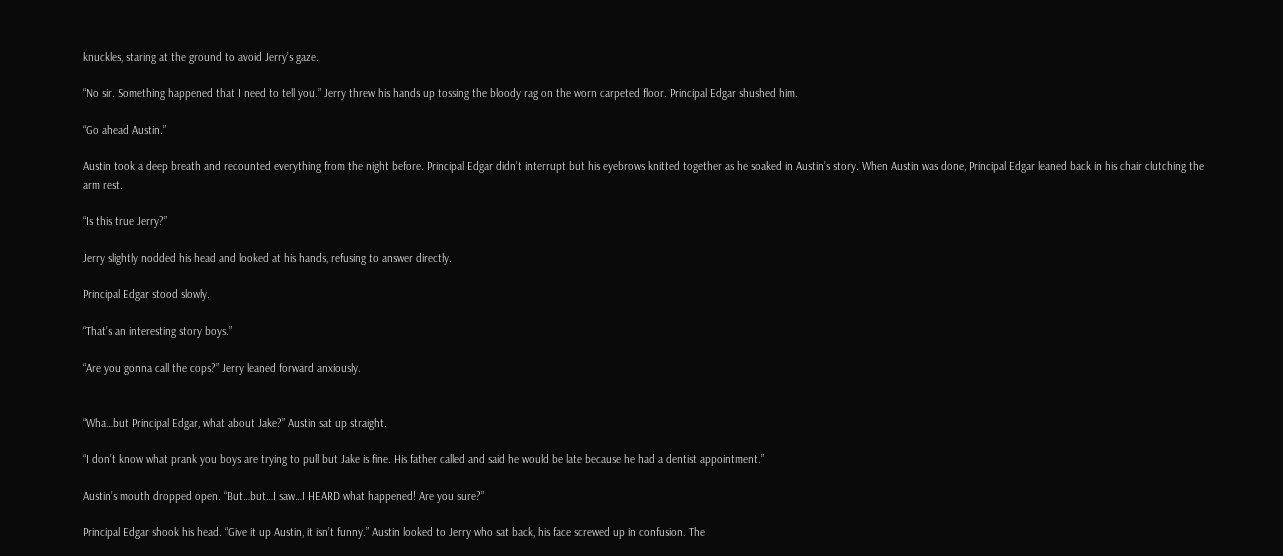knuckles, staring at the ground to avoid Jerry’s gaze.

“No sir. Something happened that I need to tell you.” Jerry threw his hands up tossing the bloody rag on the worn carpeted floor. Principal Edgar shushed him.

“Go ahead Austin.”

Austin took a deep breath and recounted everything from the night before. Principal Edgar didn’t interrupt but his eyebrows knitted together as he soaked in Austin’s story. When Austin was done, Principal Edgar leaned back in his chair clutching the arm rest.

“Is this true Jerry?”

Jerry slightly nodded his head and looked at his hands, refusing to answer directly.

Principal Edgar stood slowly.

“That’s an interesting story boys.”

“Are you gonna call the cops?” Jerry leaned forward anxiously.


“Wha…but Principal Edgar, what about Jake?” Austin sat up straight.

“I don’t know what prank you boys are trying to pull but Jake is fine. His father called and said he would be late because he had a dentist appointment.”

Austin’s mouth dropped open. “But…but…I saw…I HEARD what happened! Are you sure?”

Principal Edgar shook his head. “Give it up Austin, it isn’t funny.” Austin looked to Jerry who sat back, his face screwed up in confusion. The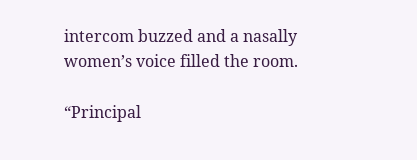intercom buzzed and a nasally women’s voice filled the room.

“Principal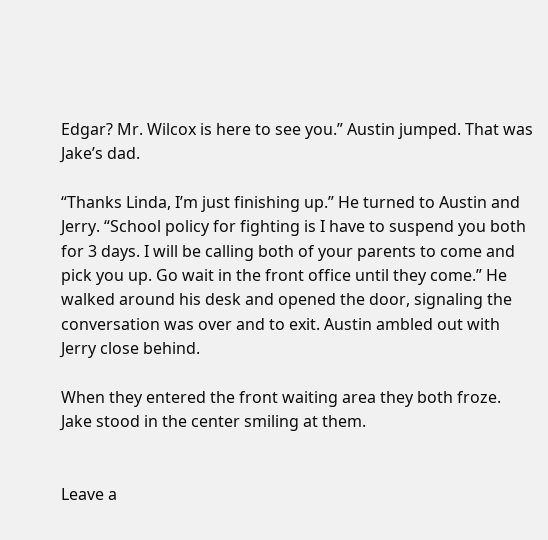Edgar? Mr. Wilcox is here to see you.” Austin jumped. That was Jake’s dad.

“Thanks Linda, I’m just finishing up.” He turned to Austin and Jerry. “School policy for fighting is I have to suspend you both for 3 days. I will be calling both of your parents to come and pick you up. Go wait in the front office until they come.” He walked around his desk and opened the door, signaling the conversation was over and to exit. Austin ambled out with Jerry close behind.

When they entered the front waiting area they both froze. Jake stood in the center smiling at them.


Leave a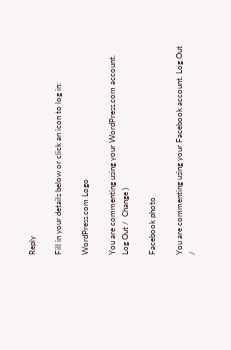Reply

Fill in your details below or click an icon to log in:

WordPress.com Logo

You are commenting using your WordPress.com account. Log Out /  Change )

Facebook photo

You are commenting using your Facebook account. Log Out /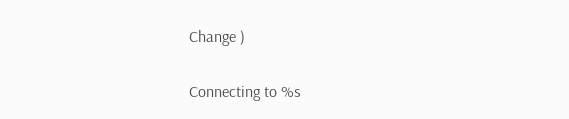Change )

Connecting to %s